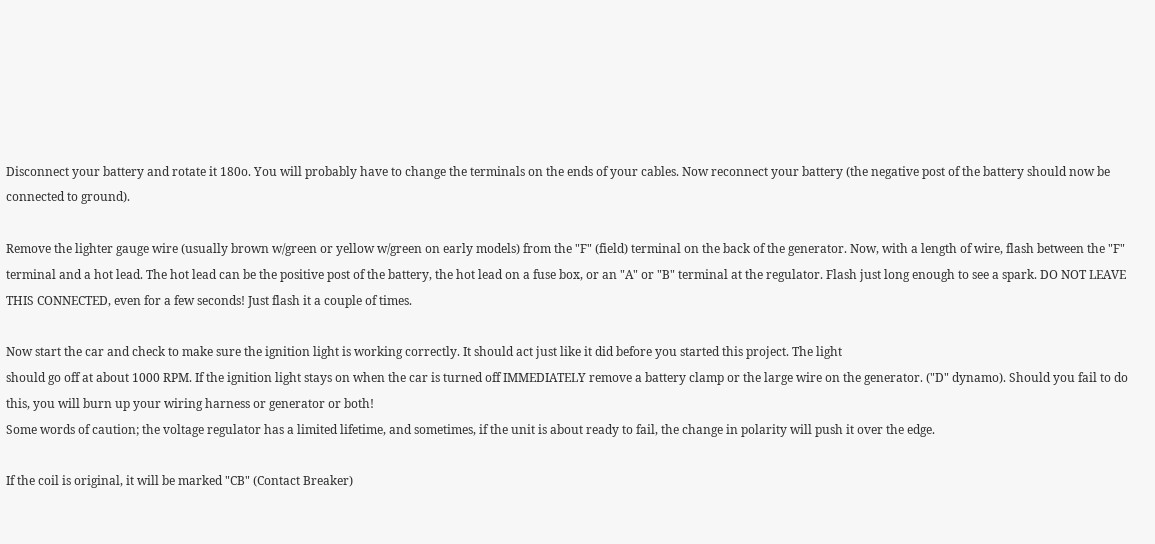Disconnect your battery and rotate it 180o. You will probably have to change the terminals on the ends of your cables. Now reconnect your battery (the negative post of the battery should now be connected to ground).

Remove the lighter gauge wire (usually brown w/green or yellow w/green on early models) from the "F" (field) terminal on the back of the generator. Now, with a length of wire, flash between the "F" terminal and a hot lead. The hot lead can be the positive post of the battery, the hot lead on a fuse box, or an "A" or "B" terminal at the regulator. Flash just long enough to see a spark. DO NOT LEAVE THIS CONNECTED, even for a few seconds! Just flash it a couple of times.

Now start the car and check to make sure the ignition light is working correctly. It should act just like it did before you started this project. The light
should go off at about 1000 RPM. If the ignition light stays on when the car is turned off IMMEDIATELY remove a battery clamp or the large wire on the generator. ("D" dynamo). Should you fail to do this, you will burn up your wiring harness or generator or both!
Some words of caution; the voltage regulator has a limited lifetime, and sometimes, if the unit is about ready to fail, the change in polarity will push it over the edge.

If the coil is original, it will be marked "CB" (Contact Breaker)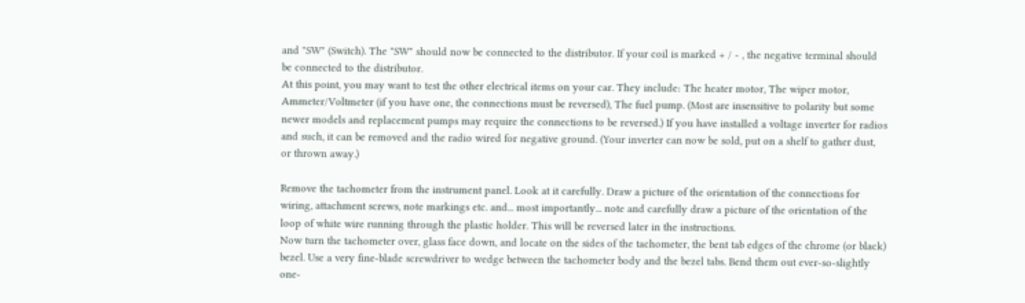and "SW" (Switch). The "SW" should now be connected to the distributor. If your coil is marked + / - , the negative terminal should be connected to the distributor.
At this point, you may want to test the other electrical items on your car. They include: The heater motor, The wiper motor, Ammeter/Voltmeter (if you have one, the connections must be reversed), The fuel pump. (Most are insensitive to polarity but some newer models and replacement pumps may require the connections to be reversed.) If you have installed a voltage inverter for radios and such, it can be removed and the radio wired for negative ground. (Your inverter can now be sold, put on a shelf to gather dust, or thrown away.)

Remove the tachometer from the instrument panel. Look at it carefully. Draw a picture of the orientation of the connections for wiring, attachment screws, note markings etc. and... most importantly... note and carefully draw a picture of the orientation of the loop of white wire running through the plastic holder. This will be reversed later in the instructions.
Now turn the tachometer over, glass face down, and locate on the sides of the tachometer, the bent tab edges of the chrome (or black) bezel. Use a very fine-blade screwdriver to wedge between the tachometer body and the bezel tabs. Bend them out ever-so-slightly one-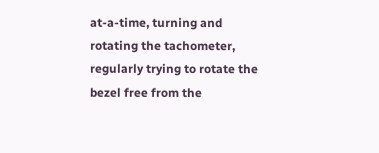at-a-time, turning and rotating the tachometer, regularly trying to rotate the bezel free from the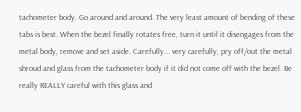tachometer body. Go around and around. The very least amount of bending of these tabs is best. When the bezel finally rotates free, turn it until it disengages from the metal body, remove and set aside. Carefully... very carefully, pry off/out the metal shroud and glass from the tachometer body if it did not come off with the bezel. Be really REALLY careful with this glass and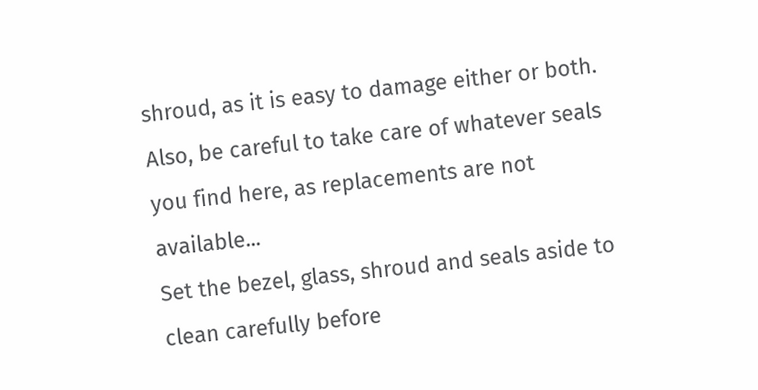shroud, as it is easy to damage either or both. Also, be careful to take care of whatever seals you find here, as replacements are not available...
Set the bezel, glass, shroud and seals aside to clean carefully before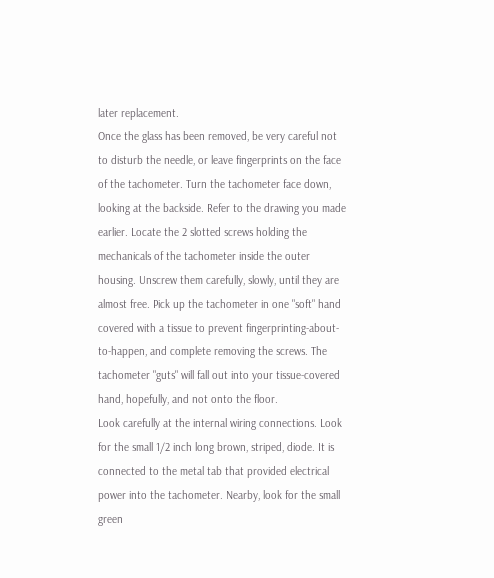later replacement.
Once the glass has been removed, be very careful not to disturb the needle, or leave fingerprints on the face of the tachometer. Turn the tachometer face down, looking at the backside. Refer to the drawing you made earlier. Locate the 2 slotted screws holding the mechanicals of the tachometer inside the outer housing. Unscrew them carefully, slowly, until they are almost free. Pick up the tachometer in one "soft" hand covered with a tissue to prevent fingerprinting-about-to-happen, and complete removing the screws. The tachometer "guts" will fall out into your tissue-covered hand, hopefully, and not onto the floor.
Look carefully at the internal wiring connections. Look for the small 1/2 inch long brown, striped, diode. It is connected to the metal tab that provided electrical power into the tachometer. Nearby, look for the small green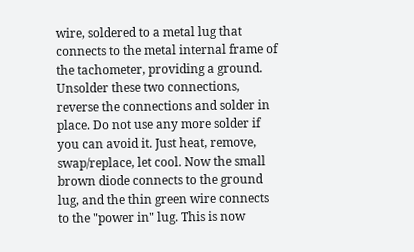wire, soldered to a metal lug that connects to the metal internal frame of the tachometer, providing a ground. Unsolder these two connections, reverse the connections and solder in place. Do not use any more solder if you can avoid it. Just heat, remove, swap/replace, let cool. Now the small brown diode connects to the ground lug, and the thin green wire connects to the "power in" lug. This is now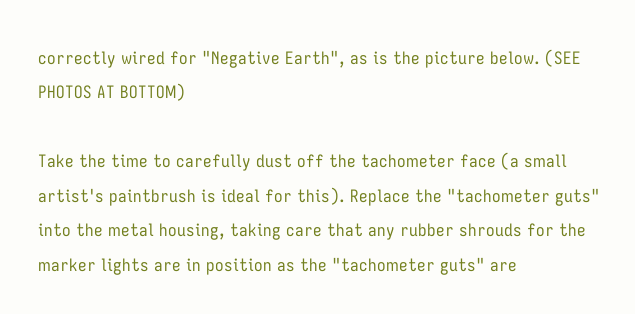correctly wired for "Negative Earth", as is the picture below. (SEE PHOTOS AT BOTTOM)

Take the time to carefully dust off the tachometer face (a small artist's paintbrush is ideal for this). Replace the "tachometer guts" into the metal housing, taking care that any rubber shrouds for the marker lights are in position as the "tachometer guts" are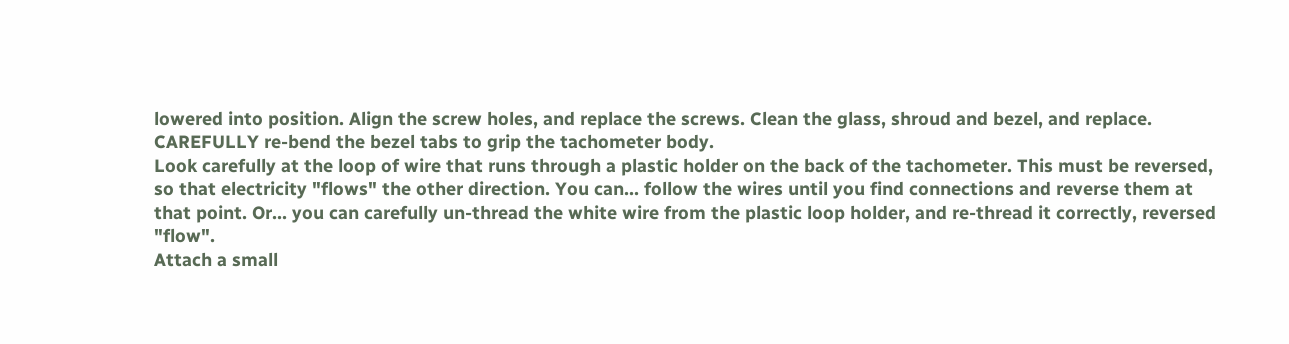lowered into position. Align the screw holes, and replace the screws. Clean the glass, shroud and bezel, and replace. CAREFULLY re-bend the bezel tabs to grip the tachometer body.
Look carefully at the loop of wire that runs through a plastic holder on the back of the tachometer. This must be reversed, so that electricity "flows" the other direction. You can... follow the wires until you find connections and reverse them at that point. Or... you can carefully un-thread the white wire from the plastic loop holder, and re-thread it correctly, reversed "flow".
Attach a small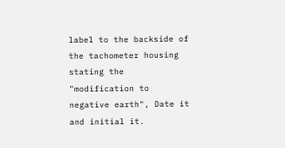label to the backside of the tachometer housing stating the "modification to negative earth", Date it and initial it.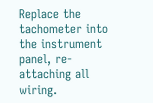Replace the tachometer into the instrument panel, re-attaching all wiring.